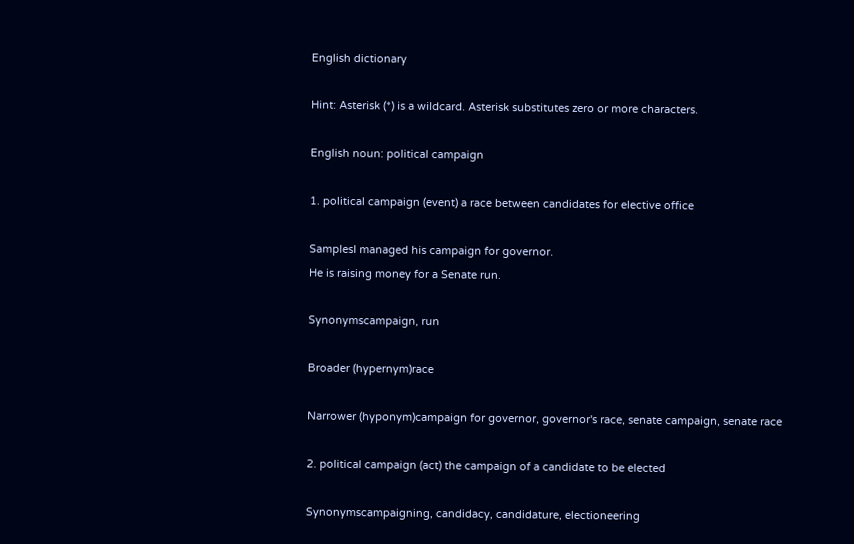English dictionary

Hint: Asterisk (*) is a wildcard. Asterisk substitutes zero or more characters.

English noun: political campaign

1. political campaign (event) a race between candidates for elective office

SamplesI managed his campaign for governor.
He is raising money for a Senate run.

Synonymscampaign, run

Broader (hypernym)race

Narrower (hyponym)campaign for governor, governor's race, senate campaign, senate race

2. political campaign (act) the campaign of a candidate to be elected

Synonymscampaigning, candidacy, candidature, electioneering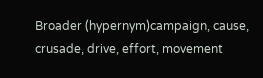Broader (hypernym)campaign, cause, crusade, drive, effort, movement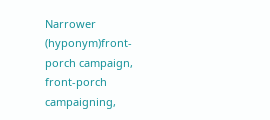Narrower (hyponym)front-porch campaign, front-porch campaigning,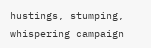hustings, stumping, whispering campaign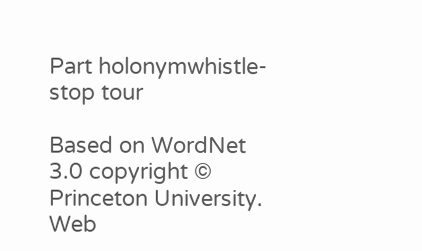Part holonymwhistle-stop tour

Based on WordNet 3.0 copyright © Princeton University.
Web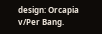design: Orcapia v/Per Bang.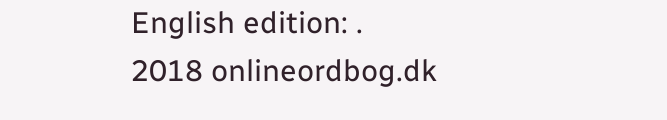English edition: .
2018 onlineordbog.dk